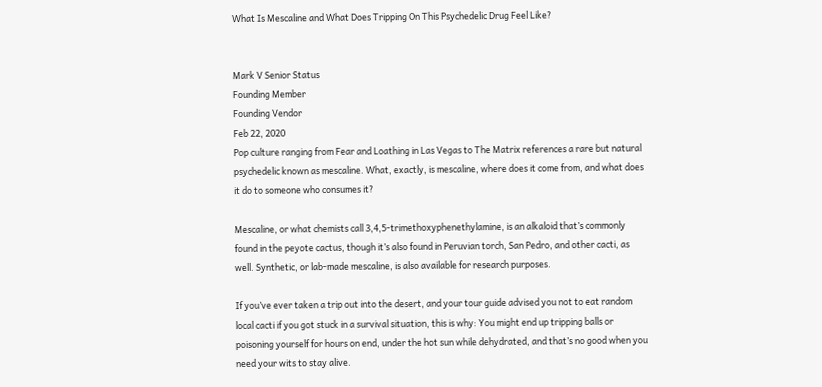What Is Mescaline and What Does Tripping On This Psychedelic Drug Feel Like?


Mark V Senior Status
Founding Member
Founding Vendor
Feb 22, 2020
Pop culture ranging from Fear and Loathing in Las Vegas to The Matrix references a rare but natural psychedelic known as mescaline. What, exactly, is mescaline, where does it come from, and what does it do to someone who consumes it?

Mescaline, or what chemists call 3,4,5-trimethoxyphenethylamine, is an alkaloid that’s commonly found in the peyote cactus, though it’s also found in Peruvian torch, San Pedro, and other cacti, as well. Synthetic, or lab-made mescaline, is also available for research purposes.

If you’ve ever taken a trip out into the desert, and your tour guide advised you not to eat random local cacti if you got stuck in a survival situation, this is why: You might end up tripping balls or poisoning yourself for hours on end, under the hot sun while dehydrated, and that’s no good when you need your wits to stay alive.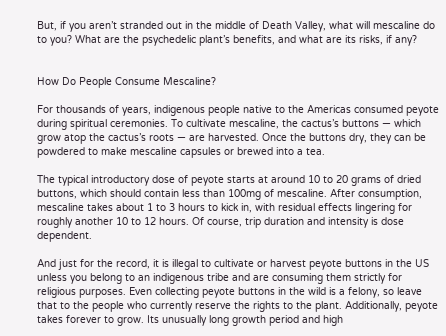But, if you aren’t stranded out in the middle of Death Valley, what will mescaline do to you? What are the psychedelic plant’s benefits, and what are its risks, if any?


How Do People Consume Mescaline?

For thousands of years, indigenous people native to the Americas consumed peyote during spiritual ceremonies. To cultivate mescaline, the cactus’s buttons — which grow atop the cactus’s roots — are harvested. Once the buttons dry, they can be powdered to make mescaline capsules or brewed into a tea.

The typical introductory dose of peyote starts at around 10 to 20 grams of dried buttons, which should contain less than 100mg of mescaline. After consumption, mescaline takes about 1 to 3 hours to kick in, with residual effects lingering for roughly another 10 to 12 hours. Of course, trip duration and intensity is dose dependent.

And just for the record, it is illegal to cultivate or harvest peyote buttons in the US unless you belong to an indigenous tribe and are consuming them strictly for religious purposes. Even collecting peyote buttons in the wild is a felony, so leave that to the people who currently reserve the rights to the plant. Additionally, peyote takes forever to grow. Its unusually long growth period and high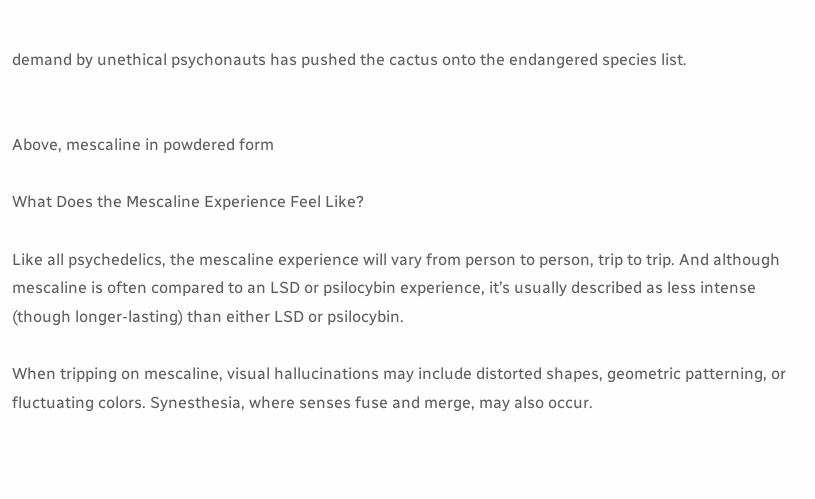demand by unethical psychonauts has pushed the cactus onto the endangered species list.


Above, mescaline in powdered form

What Does the Mescaline Experience Feel Like?

Like all psychedelics, the mescaline experience will vary from person to person, trip to trip. And although mescaline is often compared to an LSD or psilocybin experience, it’s usually described as less intense (though longer-lasting) than either LSD or psilocybin.

When tripping on mescaline, visual hallucinations may include distorted shapes, geometric patterning, or fluctuating colors. Synesthesia, where senses fuse and merge, may also occur.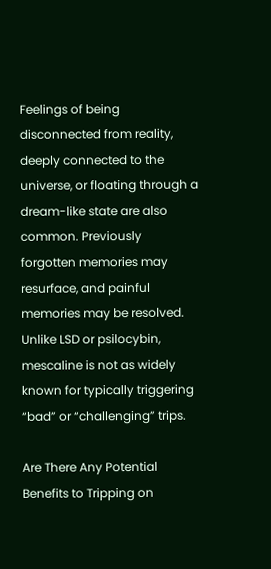Feelings of being disconnected from reality, deeply connected to the universe, or floating through a dream-like state are also common. Previously forgotten memories may resurface, and painful memories may be resolved. Unlike LSD or psilocybin, mescaline is not as widely known for typically triggering “bad” or “challenging” trips.

Are There Any Potential Benefits to Tripping on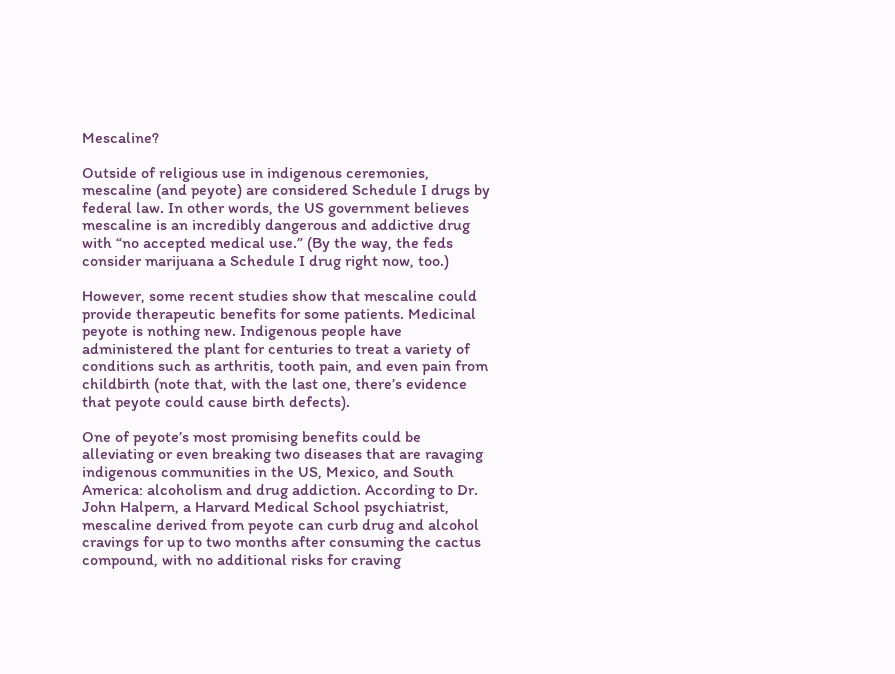Mescaline?

Outside of religious use in indigenous ceremonies, mescaline (and peyote) are considered Schedule I drugs by federal law. In other words, the US government believes mescaline is an incredibly dangerous and addictive drug with “no accepted medical use.” (By the way, the feds consider marijuana a Schedule I drug right now, too.)

However, some recent studies show that mescaline could provide therapeutic benefits for some patients. Medicinal peyote is nothing new. Indigenous people have administered the plant for centuries to treat a variety of conditions such as arthritis, tooth pain, and even pain from childbirth (note that, with the last one, there’s evidence that peyote could cause birth defects).

One of peyote’s most promising benefits could be alleviating or even breaking two diseases that are ravaging indigenous communities in the US, Mexico, and South America: alcoholism and drug addiction. According to Dr. John Halpern, a Harvard Medical School psychiatrist, mescaline derived from peyote can curb drug and alcohol cravings for up to two months after consuming the cactus compound, with no additional risks for craving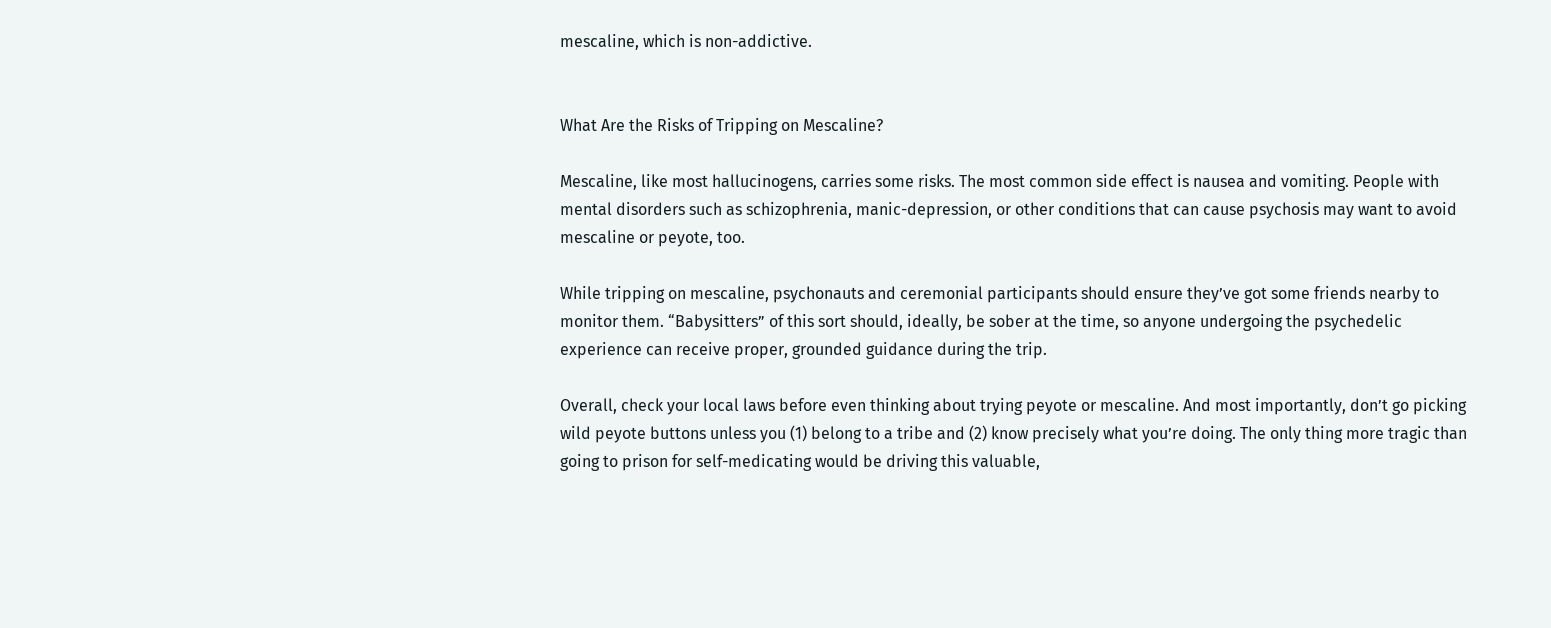mescaline, which is non-addictive.


What Are the Risks of Tripping on Mescaline?

Mescaline, like most hallucinogens, carries some risks. The most common side effect is nausea and vomiting. People with mental disorders such as schizophrenia, manic-depression, or other conditions that can cause psychosis may want to avoid mescaline or peyote, too.

While tripping on mescaline, psychonauts and ceremonial participants should ensure they’ve got some friends nearby to monitor them. “Babysitters” of this sort should, ideally, be sober at the time, so anyone undergoing the psychedelic experience can receive proper, grounded guidance during the trip.

Overall, check your local laws before even thinking about trying peyote or mescaline. And most importantly, don’t go picking wild peyote buttons unless you (1) belong to a tribe and (2) know precisely what you’re doing. The only thing more tragic than going to prison for self-medicating would be driving this valuable,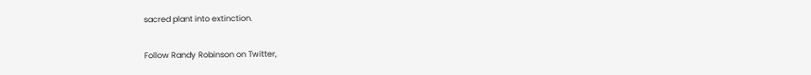sacred plant into extinction.

Follow Randy Robinson on Twitter,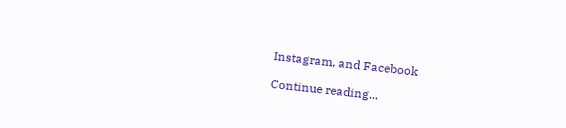Instagram, and Facebook

Continue reading...